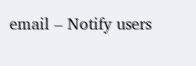email – Notify users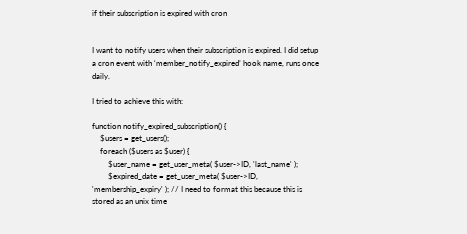if their subscription is expired with cron


I want to notify users when their subscription is expired. I did setup a cron event with ‘member_notify_expired’ hook name, runs once daily.

I tried to achieve this with:

function notify_expired_subscription() {
    $users = get_users();
    foreach ($users as $user) {
        $user_name = get_user_meta( $user->ID, 'last_name' );
        $expired_date = get_user_meta( $user->ID, 'membership_expiry' ); // I need to format this because this is stored as an unix time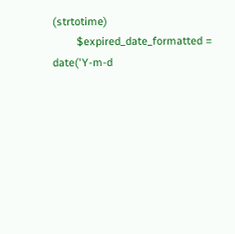(strtotime)
        $expired_date_formatted = date('Y-m-d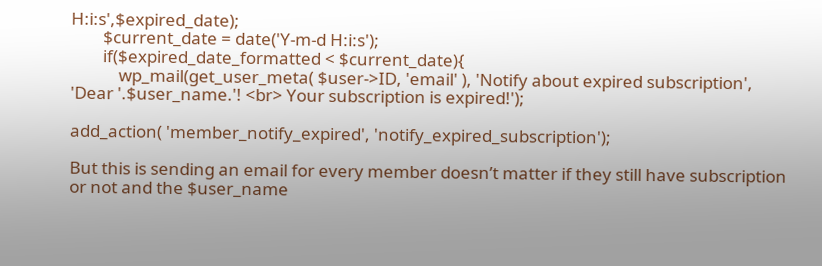H:i:s',$expired_date);
        $current_date = date('Y-m-d H:i:s');
        if($expired_date_formatted < $current_date){
            wp_mail(get_user_meta( $user->ID, 'email' ), 'Notify about expired subscription', 'Dear '.$user_name.'! <br> Your subscription is expired!');

add_action( 'member_notify_expired', 'notify_expired_subscription');

But this is sending an email for every member doesn’t matter if they still have subscription or not and the $user_name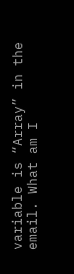variable is “Array” in the email. What am I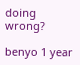doing wrong?

benyo 1 year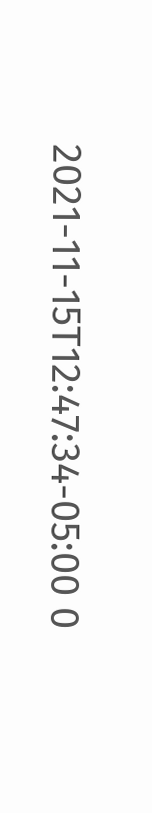2021-11-15T12:47:34-05:00 0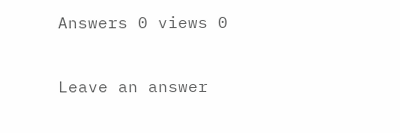Answers 0 views 0

Leave an answer